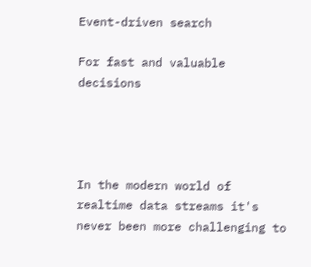Event-driven search

For fast and valuable decisions




In the modern world of realtime data streams it's never been more challenging to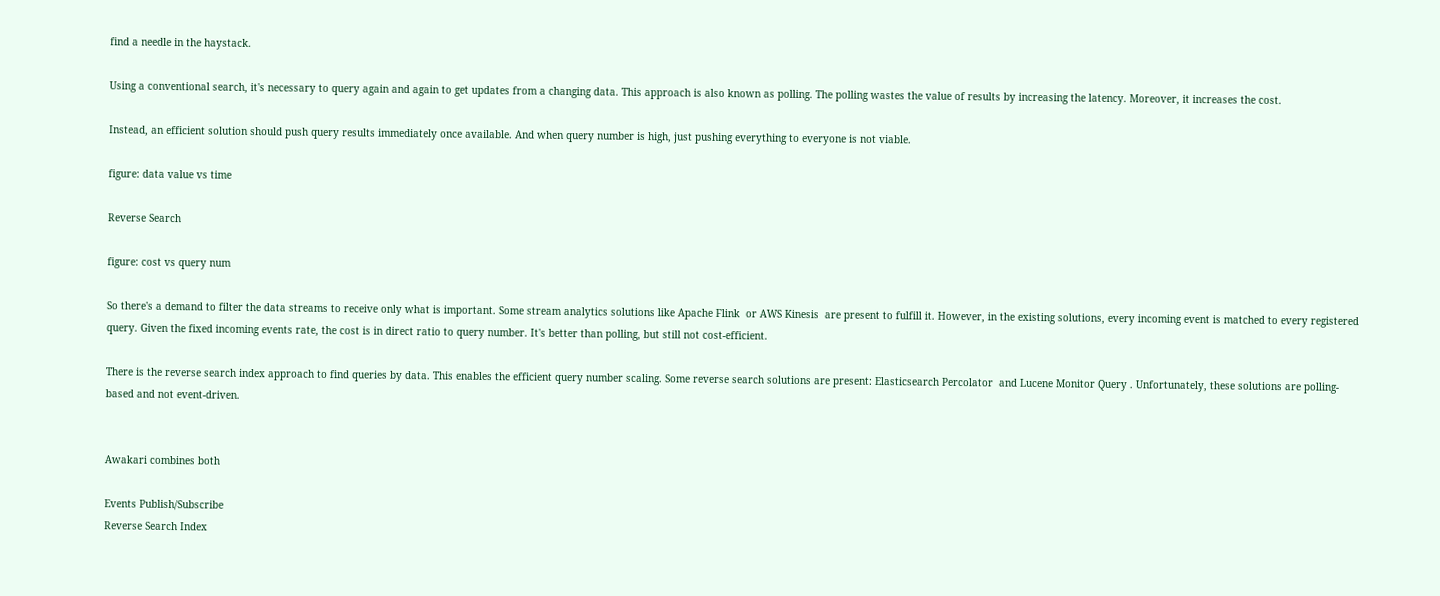find a needle in the haystack.

Using a conventional search, it's necessary to query again and again to get updates from a changing data. This approach is also known as polling. The polling wastes the value of results by increasing the latency. Moreover, it increases the cost.

Instead, an efficient solution should push query results immediately once available. And when query number is high, just pushing everything to everyone is not viable.

figure: data value vs time

Reverse Search

figure: cost vs query num

So there's a demand to filter the data streams to receive only what is important. Some stream analytics solutions like Apache Flink  or AWS Kinesis  are present to fulfill it. However, in the existing solutions, every incoming event is matched to every registered query. Given the fixed incoming events rate, the cost is in direct ratio to query number. It's better than polling, but still not cost-efficient.

There is the reverse search index approach to find queries by data. This enables the efficient query number scaling. Some reverse search solutions are present: Elasticsearch Percolator  and Lucene Monitor Query . Unfortunately, these solutions are polling-based and not event-driven.


Awakari combines both

Events Publish/Subscribe
Reverse Search Index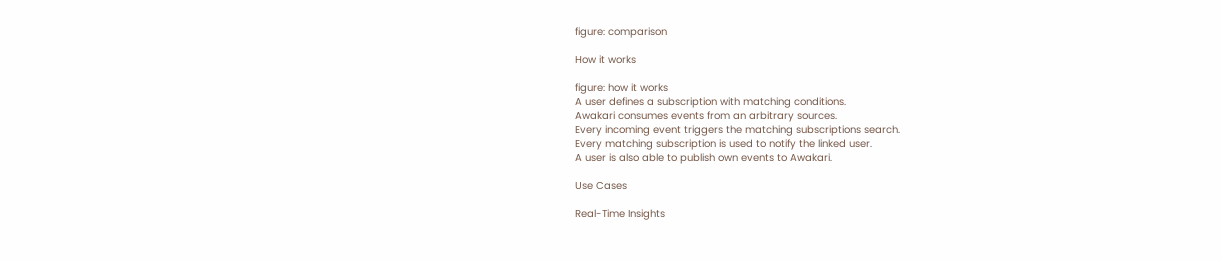figure: comparison

How it works

figure: how it works
A user defines a subscription with matching conditions.
Awakari consumes events from an arbitrary sources.
Every incoming event triggers the matching subscriptions search.
Every matching subscription is used to notify the linked user.
A user is also able to publish own events to Awakari.

Use Cases

Real-Time Insights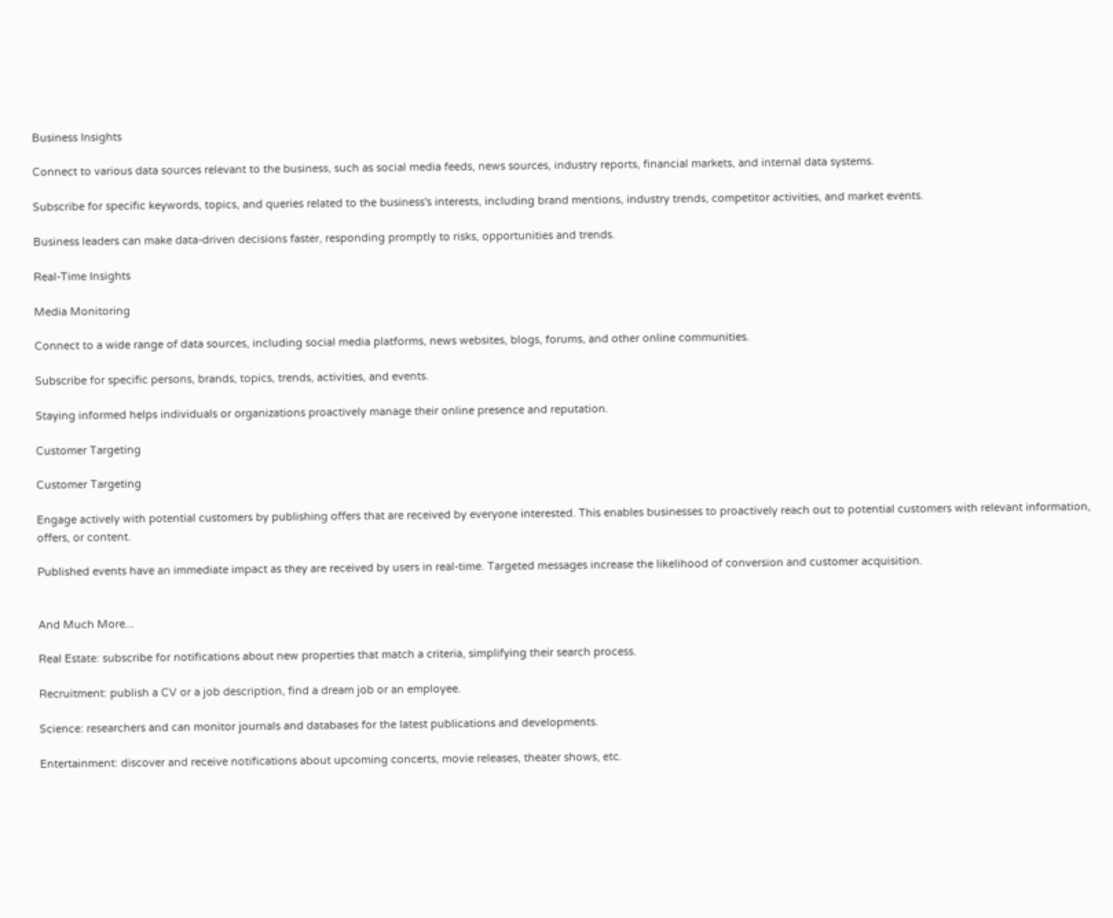Business Insights

Connect to various data sources relevant to the business, such as social media feeds, news sources, industry reports, financial markets, and internal data systems.

Subscribe for specific keywords, topics, and queries related to the business's interests, including brand mentions, industry trends, competitor activities, and market events.

Business leaders can make data-driven decisions faster, responding promptly to risks, opportunities and trends.

Real-Time Insights

Media Monitoring

Connect to a wide range of data sources, including social media platforms, news websites, blogs, forums, and other online communities.

Subscribe for specific persons, brands, topics, trends, activities, and events.

Staying informed helps individuals or organizations proactively manage their online presence and reputation.

Customer Targeting

Customer Targeting

Engage actively with potential customers by publishing offers that are received by everyone interested. This enables businesses to proactively reach out to potential customers with relevant information, offers, or content.

Published events have an immediate impact as they are received by users in real-time. Targeted messages increase the likelihood of conversion and customer acquisition.


And Much More...

Real Estate: subscribe for notifications about new properties that match a criteria, simplifying their search process.

Recruitment: publish a CV or a job description, find a dream job or an employee.

Science: researchers and can monitor journals and databases for the latest publications and developments.

Entertainment: discover and receive notifications about upcoming concerts, movie releases, theater shows, etc.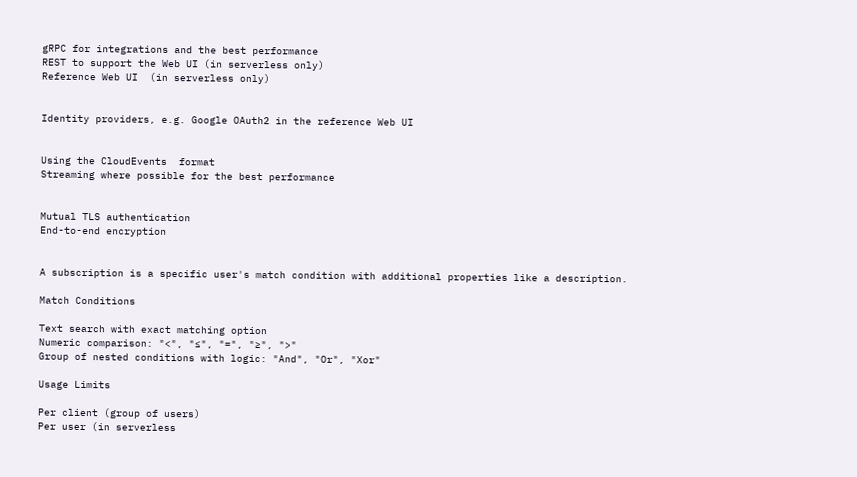gRPC for integrations and the best performance
REST to support the Web UI (in serverless only)
Reference Web UI  (in serverless only)


Identity providers, e.g. Google OAuth2 in the reference Web UI


Using the CloudEvents  format
Streaming where possible for the best performance


Mutual TLS authentication
End-to-end encryption


A subscription is a specific user's match condition with additional properties like a description.

Match Conditions

Text search with exact matching option
Numeric comparison: "<", "≤", "=", "≥", ">"
Group of nested conditions with logic: "And", "Or", "Xor"

Usage Limits

Per client (group of users)
Per user (in serverless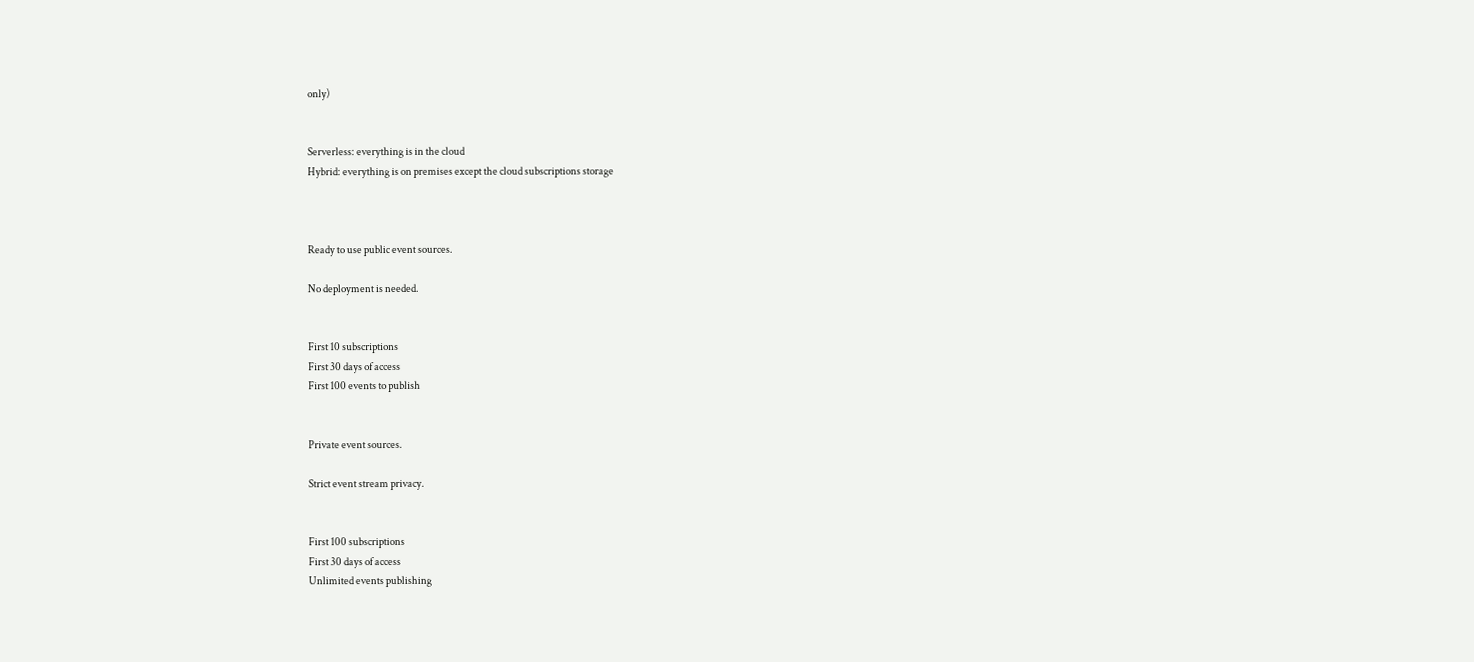only)


Serverless: everything is in the cloud
Hybrid: everything is on premises except the cloud subscriptions storage



Ready to use public event sources.

No deployment is needed.


First 10 subscriptions
First 30 days of access
First 100 events to publish


Private event sources.

Strict event stream privacy.


First 100 subscriptions
First 30 days of access
Unlimited events publishing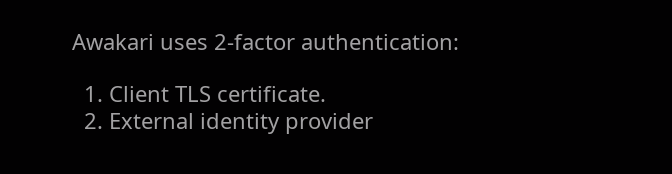Awakari uses 2-factor authentication:

  1. Client TLS certificate.
  2. External identity provider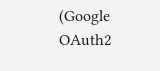(Google OAuth2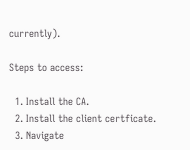currently).

Steps to access:

  1. Install the CA.
  2. Install the client certficate.
  3. Navigate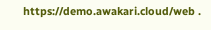https://demo.awakari.cloud/web .